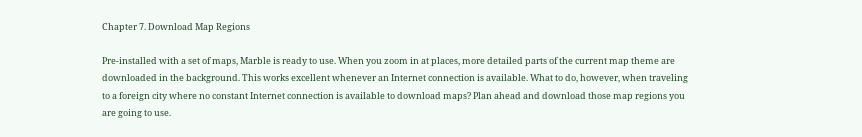Chapter 7. Download Map Regions

Pre-installed with a set of maps, Marble is ready to use. When you zoom in at places, more detailed parts of the current map theme are downloaded in the background. This works excellent whenever an Internet connection is available. What to do, however, when traveling to a foreign city where no constant Internet connection is available to download maps? Plan ahead and download those map regions you are going to use.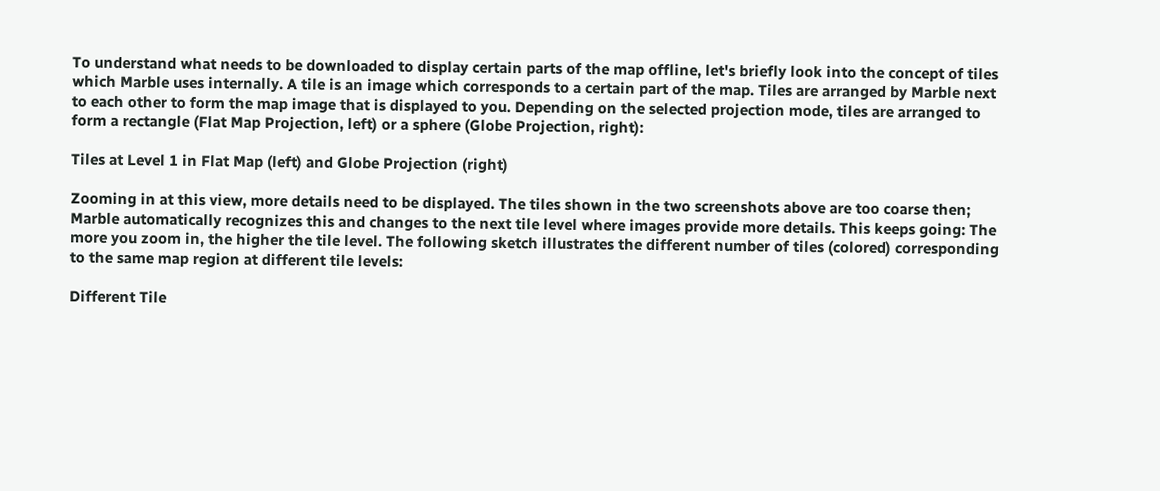To understand what needs to be downloaded to display certain parts of the map offline, let's briefly look into the concept of tiles which Marble uses internally. A tile is an image which corresponds to a certain part of the map. Tiles are arranged by Marble next to each other to form the map image that is displayed to you. Depending on the selected projection mode, tiles are arranged to form a rectangle (Flat Map Projection, left) or a sphere (Globe Projection, right):

Tiles at Level 1 in Flat Map (left) and Globe Projection (right)

Zooming in at this view, more details need to be displayed. The tiles shown in the two screenshots above are too coarse then; Marble automatically recognizes this and changes to the next tile level where images provide more details. This keeps going: The more you zoom in, the higher the tile level. The following sketch illustrates the different number of tiles (colored) corresponding to the same map region at different tile levels:

Different Tile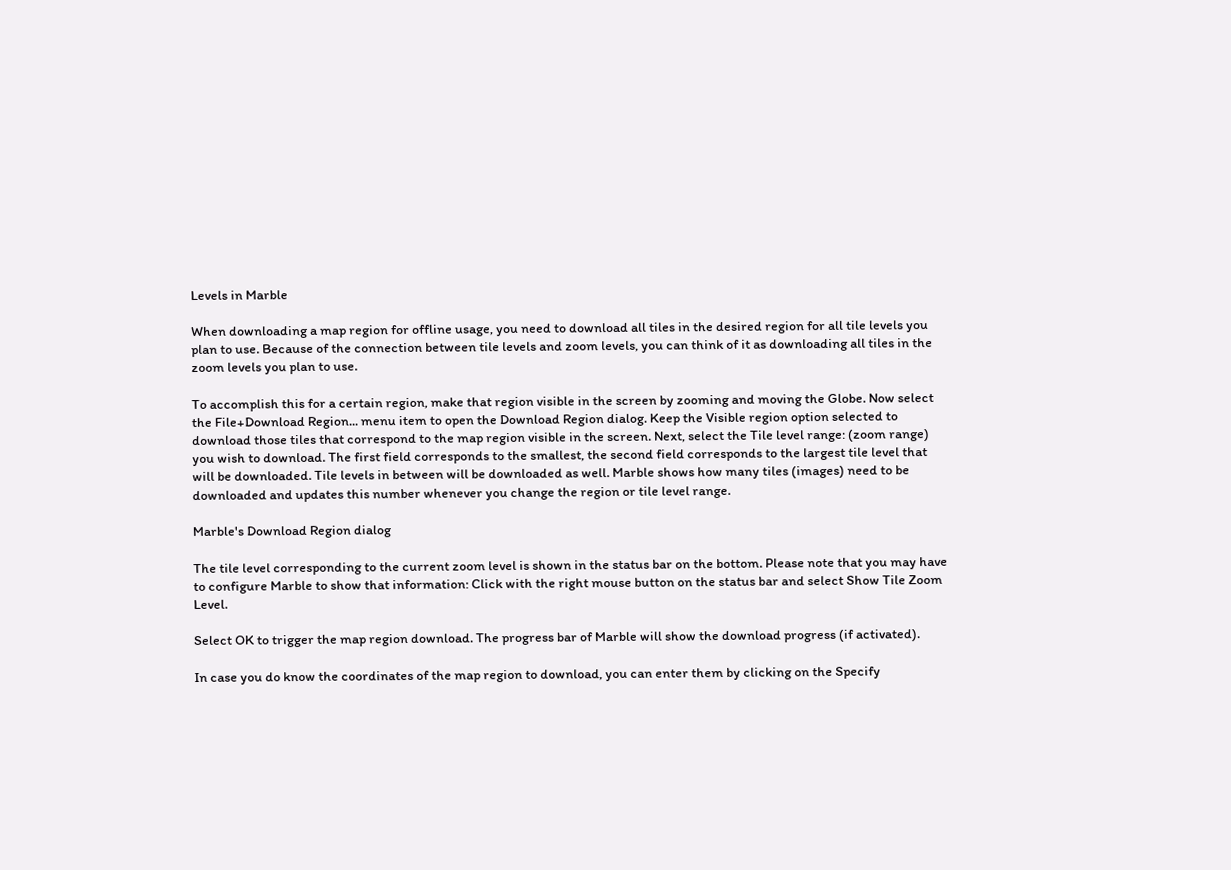Levels in Marble

When downloading a map region for offline usage, you need to download all tiles in the desired region for all tile levels you plan to use. Because of the connection between tile levels and zoom levels, you can think of it as downloading all tiles in the zoom levels you plan to use.

To accomplish this for a certain region, make that region visible in the screen by zooming and moving the Globe. Now select the File+Download Region... menu item to open the Download Region dialog. Keep the Visible region option selected to download those tiles that correspond to the map region visible in the screen. Next, select the Tile level range: (zoom range) you wish to download. The first field corresponds to the smallest, the second field corresponds to the largest tile level that will be downloaded. Tile levels in between will be downloaded as well. Marble shows how many tiles (images) need to be downloaded and updates this number whenever you change the region or tile level range.

Marble's Download Region dialog

The tile level corresponding to the current zoom level is shown in the status bar on the bottom. Please note that you may have to configure Marble to show that information: Click with the right mouse button on the status bar and select Show Tile Zoom Level.

Select OK to trigger the map region download. The progress bar of Marble will show the download progress (if activated).

In case you do know the coordinates of the map region to download, you can enter them by clicking on the Specify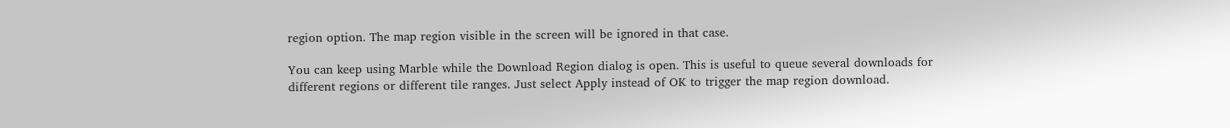region option. The map region visible in the screen will be ignored in that case.

You can keep using Marble while the Download Region dialog is open. This is useful to queue several downloads for different regions or different tile ranges. Just select Apply instead of OK to trigger the map region download.